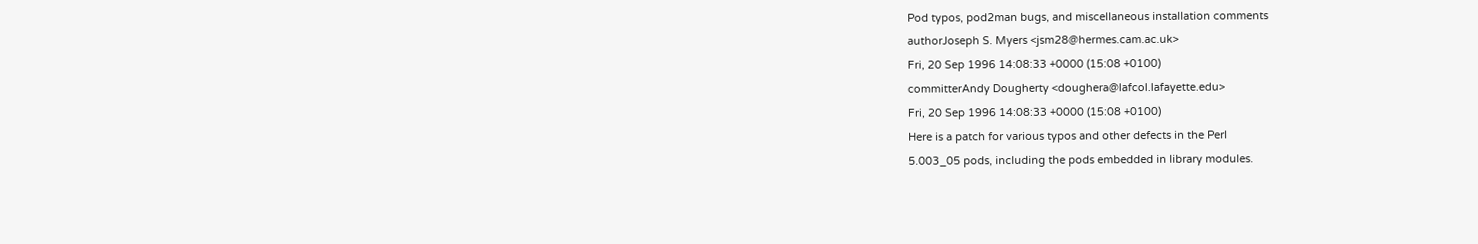Pod typos, pod2man bugs, and miscellaneous installation comments
authorJoseph S. Myers <jsm28@hermes.cam.ac.uk>
Fri, 20 Sep 1996 14:08:33 +0000 (15:08 +0100)
committerAndy Dougherty <doughera@lafcol.lafayette.edu>
Fri, 20 Sep 1996 14:08:33 +0000 (15:08 +0100)
Here is a patch for various typos and other defects in the Perl
5.003_05 pods, including the pods embedded in library modules.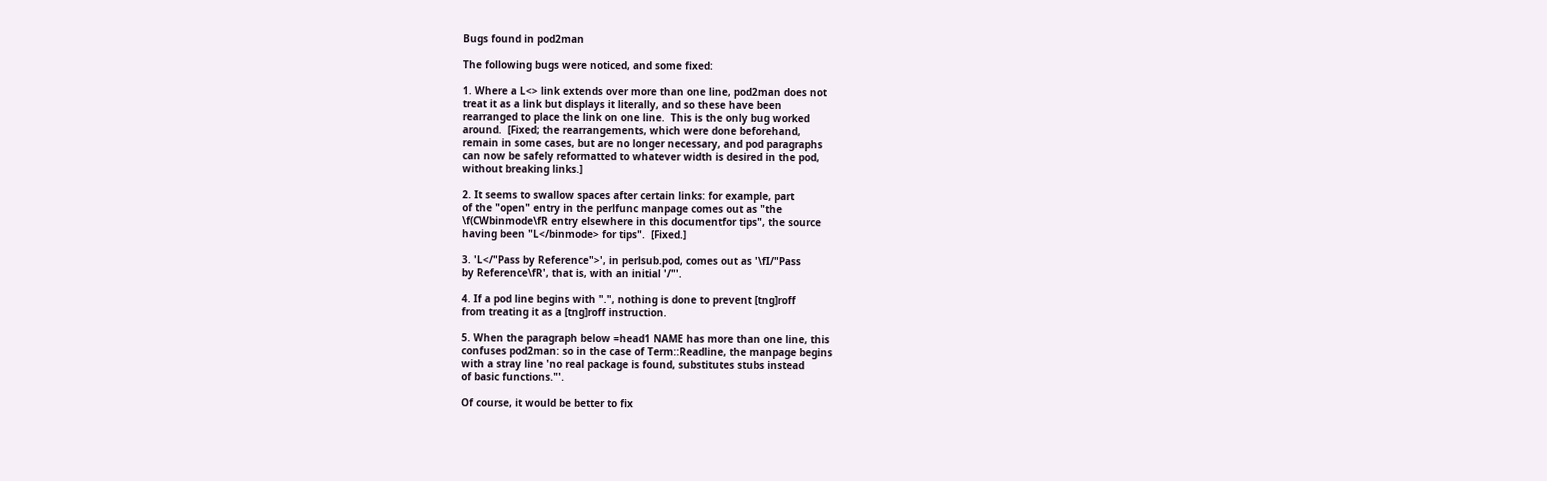Bugs found in pod2man

The following bugs were noticed, and some fixed:

1. Where a L<> link extends over more than one line, pod2man does not
treat it as a link but displays it literally, and so these have been
rearranged to place the link on one line.  This is the only bug worked
around.  [Fixed; the rearrangements, which were done beforehand,
remain in some cases, but are no longer necessary, and pod paragraphs
can now be safely reformatted to whatever width is desired in the pod,
without breaking links.]

2. It seems to swallow spaces after certain links: for example, part
of the "open" entry in the perlfunc manpage comes out as "the
\f(CWbinmode\fR entry elsewhere in this documentfor tips", the source
having been "L</binmode> for tips".  [Fixed.]

3. 'L</"Pass by Reference">', in perlsub.pod, comes out as '\fI/"Pass
by Reference\fR', that is, with an initial '/"'.

4. If a pod line begins with ".", nothing is done to prevent [tng]roff
from treating it as a [tng]roff instruction.

5. When the paragraph below =head1 NAME has more than one line, this
confuses pod2man: so in the case of Term::Readline, the manpage begins
with a stray line 'no real package is found, substitutes stubs instead
of basic functions."'.

Of course, it would be better to fix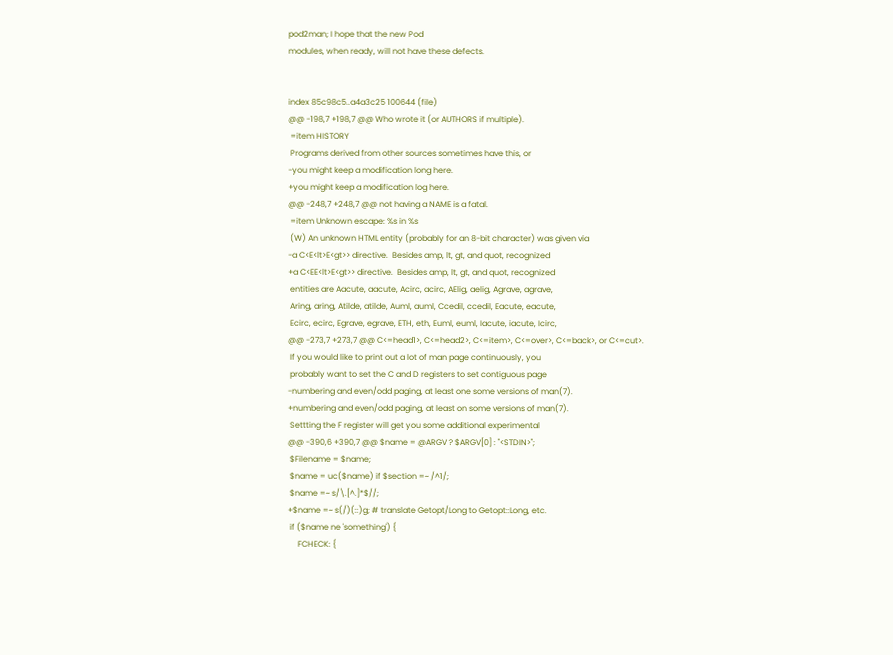pod2man; I hope that the new Pod
modules, when ready, will not have these defects.


index 85c98c5..a4a3c25 100644 (file)
@@ -198,7 +198,7 @@ Who wrote it (or AUTHORS if multiple).
 =item HISTORY
 Programs derived from other sources sometimes have this, or
-you might keep a modification long here.
+you might keep a modification log here.
@@ -248,7 +248,7 @@ not having a NAME is a fatal.
 =item Unknown escape: %s in %s
 (W) An unknown HTML entity (probably for an 8-bit character) was given via
-a C<E<lt>E<gt>> directive.  Besides amp, lt, gt, and quot, recognized
+a C<EE<lt>E<gt>> directive.  Besides amp, lt, gt, and quot, recognized
 entities are Aacute, aacute, Acirc, acirc, AElig, aelig, Agrave, agrave,
 Aring, aring, Atilde, atilde, Auml, auml, Ccedil, ccedil, Eacute, eacute,
 Ecirc, ecirc, Egrave, egrave, ETH, eth, Euml, euml, Iacute, iacute, Icirc,
@@ -273,7 +273,7 @@ C<=head1>, C<=head2>, C<=item>, C<=over>, C<=back>, or C<=cut>.
 If you would like to print out a lot of man page continuously, you
 probably want to set the C and D registers to set contiguous page
-numbering and even/odd paging, at least one some versions of man(7).
+numbering and even/odd paging, at least on some versions of man(7).
 Settting the F register will get you some additional experimental
@@ -390,6 +390,7 @@ $name = @ARGV ? $ARGV[0] : "<STDIN>";
 $Filename = $name;
 $name = uc($name) if $section =~ /^1/;
 $name =~ s/\.[^.]*$//;
+$name =~ s(/)(::)g; # translate Getopt/Long to Getopt::Long, etc.
 if ($name ne 'something') {
     FCHECK: {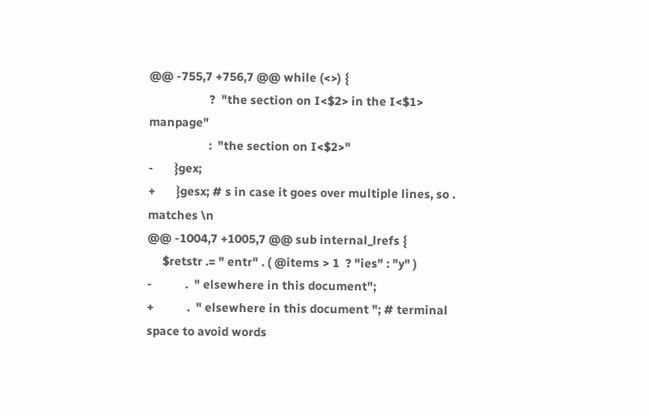@@ -755,7 +756,7 @@ while (<>) {
                    ?  "the section on I<$2> in the I<$1> manpage"
                    :  "the section on I<$2>"
-       }gex;
+       }gesx; # s in case it goes over multiple lines, so . matches \n
@@ -1004,7 +1005,7 @@ sub internal_lrefs {
     $retstr .= " entr" . ( @items > 1  ? "ies" : "y" )
-           .  " elsewhere in this document";
+           .  " elsewhere in this document "; # terminal space to avoid words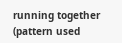running together (pattern used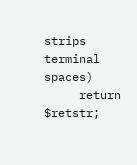strips terminal spaces)
     return $retstr;